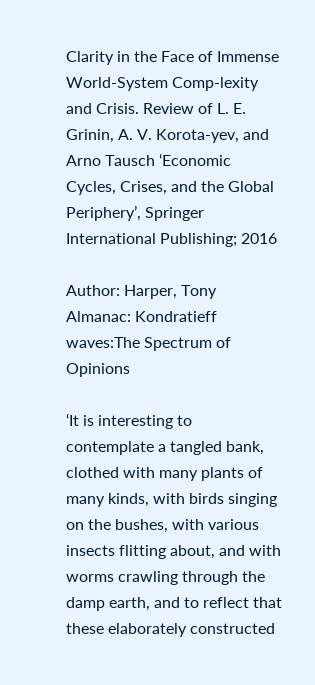Clarity in the Face of Immense World-System Comp-lexity and Crisis. Review of L. E. Grinin, A. V. Korota-yev, and Arno Tausch ‘Economic Cycles, Crises, and the Global Periphery’, Springer International Publishing; 2016

Author: Harper, Tony
Almanac: Kondratieff waves:The Spectrum of Opinions

‘It is interesting to contemplate a tangled bank, clothed with many plants of many kinds, with birds singing on the bushes, with various insects flitting about, and with worms crawling through the damp earth, and to reflect that these elaborately constructed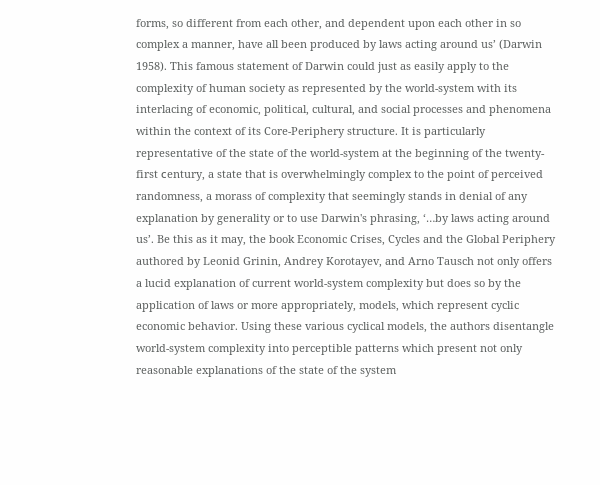forms, so different from each other, and dependent upon each other in so complex a manner, have all been produced by laws acting around us’ (Darwin 1958). This famous statement of Darwin could just as easily apply to the complexity of human society as represented by the world-system with its interlacing of economic, political, cultural, and social processes and phenomena within the context of its Core-Periphery structure. It is particularly representative of the state of the world-system at the beginning of the twenty-first сentury, a state that is overwhelmingly complex to the point of perceived randomness, a morass of complexity that seemingly stands in denial of any explanation by generality or to use Darwin's phrasing, ‘…by laws acting around us’. Be this as it may, the book Economic Crises, Cycles and the Global Periphery authored by Leonid Grinin, Andrey Korotayev, and Arno Tausch not only offers a lucid explanation of current world-system complexity but does so by the application of laws or more appropriately, models, which represent cyclic economic behavior. Using these various cyclical models, the authors disentangle world-system complexity into perceptible patterns which present not only reasonable explanations of the state of the system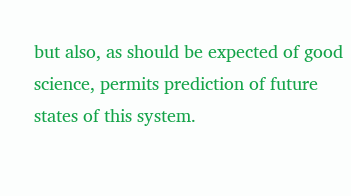but also, as should be expected of good science, permits prediction of future states of this system.